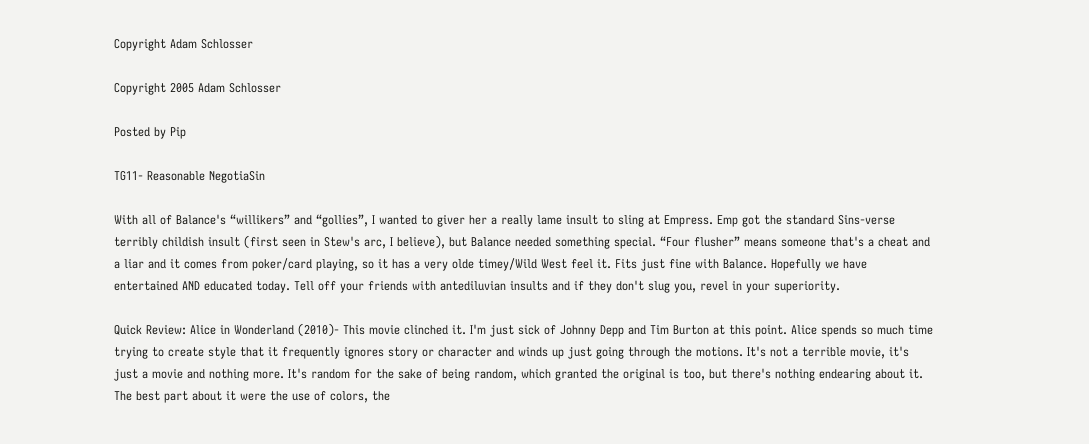Copyright Adam Schlosser

Copyright 2005 Adam Schlosser

Posted by Pip

TG11- Reasonable NegotiaSin

With all of Balance's “willikers” and “gollies”, I wanted to giver her a really lame insult to sling at Empress. Emp got the standard Sins-verse terribly childish insult (first seen in Stew's arc, I believe), but Balance needed something special. “Four flusher” means someone that's a cheat and a liar and it comes from poker/card playing, so it has a very olde timey/Wild West feel it. Fits just fine with Balance. Hopefully we have entertained AND educated today. Tell off your friends with antediluvian insults and if they don't slug you, revel in your superiority.

Quick Review: Alice in Wonderland (2010)- This movie clinched it. I'm just sick of Johnny Depp and Tim Burton at this point. Alice spends so much time trying to create style that it frequently ignores story or character and winds up just going through the motions. It's not a terrible movie, it's just a movie and nothing more. It's random for the sake of being random, which granted the original is too, but there's nothing endearing about it. The best part about it were the use of colors, the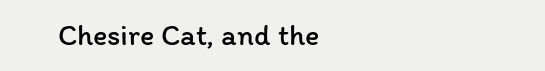Chesire Cat, and the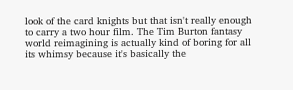look of the card knights but that isn't really enough to carry a two hour film. The Tim Burton fantasy world reimagining is actually kind of boring for all its whimsy because it's basically the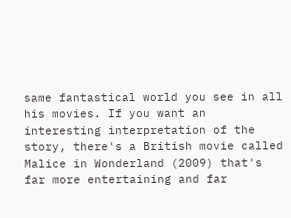same fantastical world you see in all his movies. If you want an interesting interpretation of the story, there's a British movie called Malice in Wonderland (2009) that's far more entertaining and far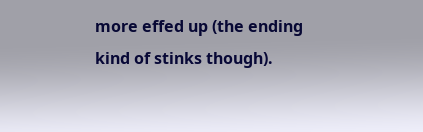more effed up (the ending kind of stinks though).